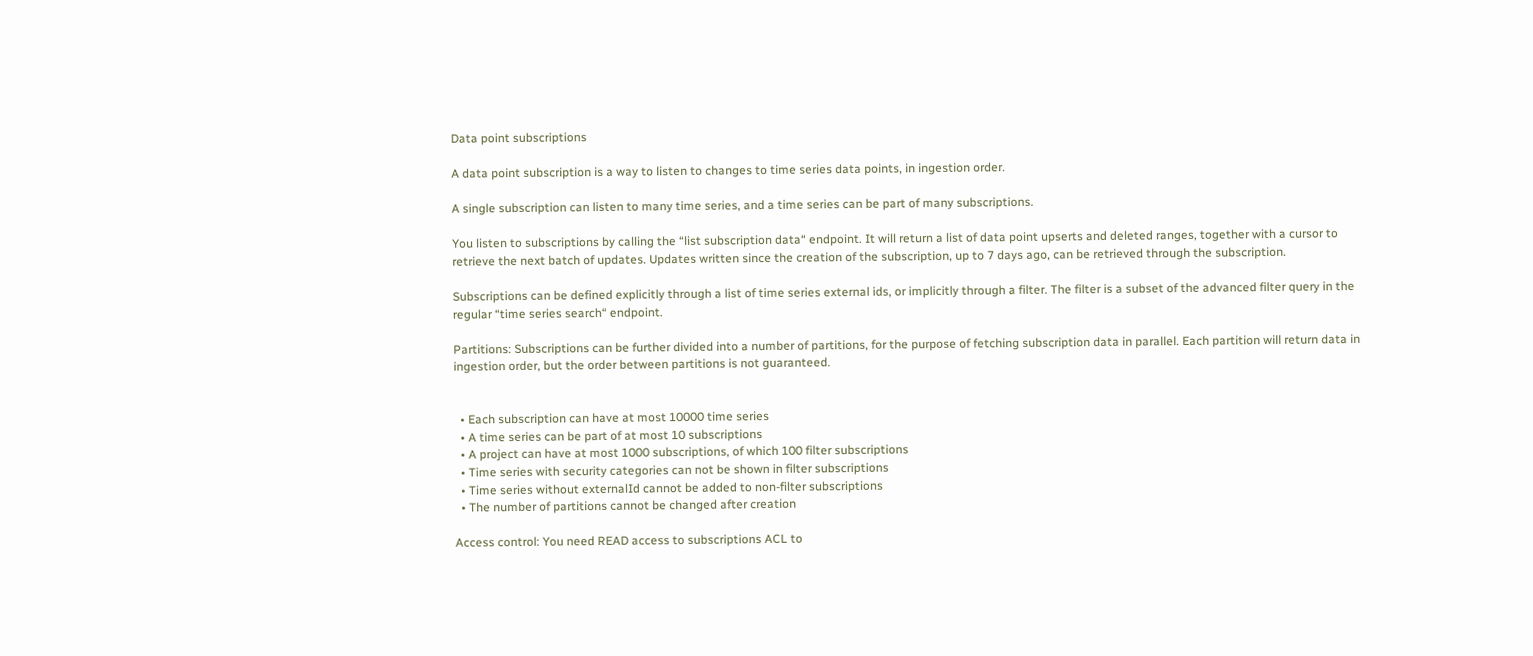Data point subscriptions

A data point subscription is a way to listen to changes to time series data points, in ingestion order.

A single subscription can listen to many time series, and a time series can be part of many subscriptions.

You listen to subscriptions by calling the “list subscription data“ endpoint. It will return a list of data point upserts and deleted ranges, together with a cursor to retrieve the next batch of updates. Updates written since the creation of the subscription, up to 7 days ago, can be retrieved through the subscription.

Subscriptions can be defined explicitly through a list of time series external ids, or implicitly through a filter. The filter is a subset of the advanced filter query in the regular “time series search“ endpoint.

Partitions: Subscriptions can be further divided into a number of partitions, for the purpose of fetching subscription data in parallel. Each partition will return data in ingestion order, but the order between partitions is not guaranteed.


  • Each subscription can have at most 10000 time series
  • A time series can be part of at most 10 subscriptions
  • A project can have at most 1000 subscriptions, of which 100 filter subscriptions
  • Time series with security categories can not be shown in filter subscriptions
  • Time series without externalId cannot be added to non-filter subscriptions
  • The number of partitions cannot be changed after creation

Access control: You need READ access to subscriptions ACL to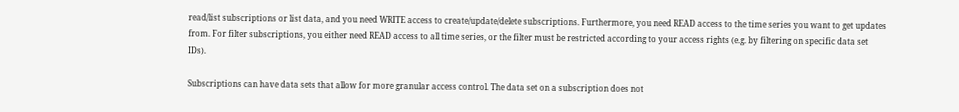read/list subscriptions or list data, and you need WRITE access to create/update/delete subscriptions. Furthermore, you need READ access to the time series you want to get updates from. For filter subscriptions, you either need READ access to all time series, or the filter must be restricted according to your access rights (e.g. by filtering on specific data set IDs).

Subscriptions can have data sets that allow for more granular access control. The data set on a subscription does not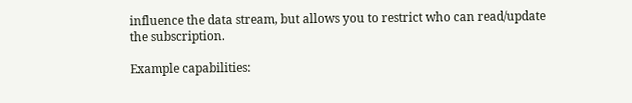influence the data stream, but allows you to restrict who can read/update the subscription.

Example capabilities: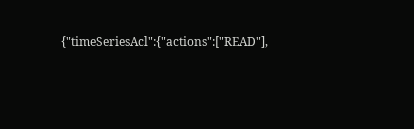{"timeSeriesAcl":{"actions":["READ"],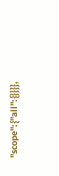"scope":{"all":{}}}},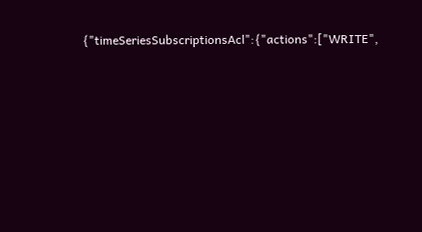{"timeSeriesSubscriptionsAcl":{"actions":["WRITE",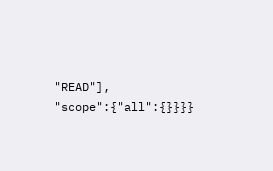"READ"], "scope":{"all":{}}}}